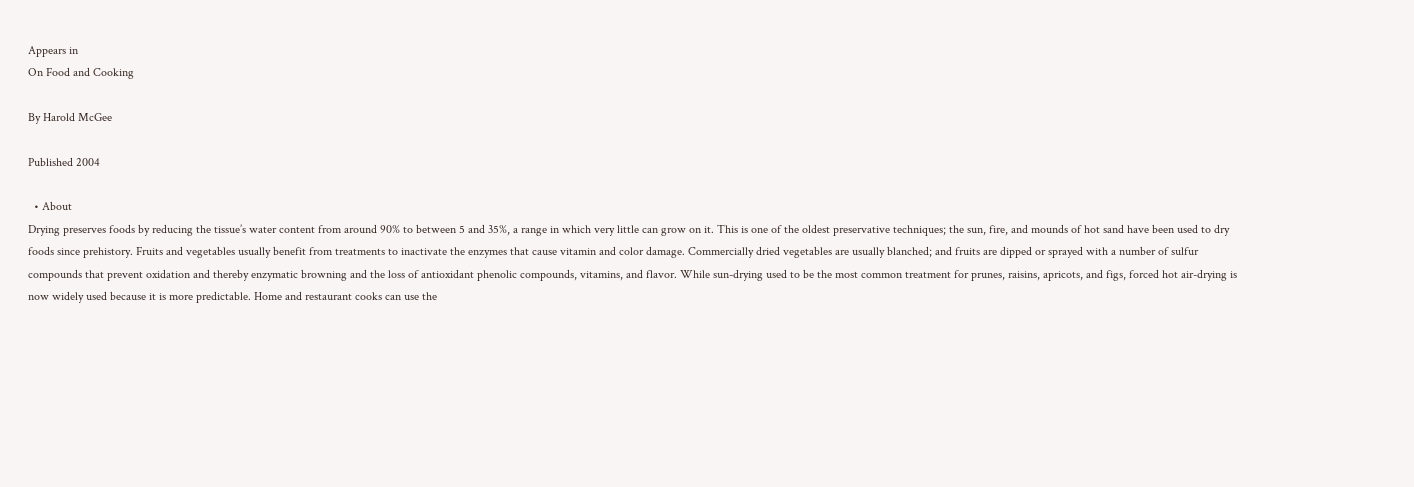Appears in
On Food and Cooking

By Harold McGee

Published 2004

  • About
Drying preserves foods by reducing the tissue’s water content from around 90% to between 5 and 35%, a range in which very little can grow on it. This is one of the oldest preservative techniques; the sun, fire, and mounds of hot sand have been used to dry foods since prehistory. Fruits and vegetables usually benefit from treatments to inactivate the enzymes that cause vitamin and color damage. Commercially dried vegetables are usually blanched; and fruits are dipped or sprayed with a number of sulfur compounds that prevent oxidation and thereby enzymatic browning and the loss of antioxidant phenolic compounds, vitamins, and flavor. While sun-drying used to be the most common treatment for prunes, raisins, apricots, and figs, forced hot air-drying is now widely used because it is more predictable. Home and restaurant cooks can use the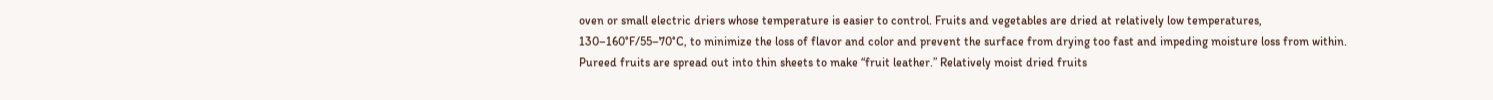oven or small electric driers whose temperature is easier to control. Fruits and vegetables are dried at relatively low temperatures, 130–160°F/55–70°C, to minimize the loss of flavor and color and prevent the surface from drying too fast and impeding moisture loss from within. Pureed fruits are spread out into thin sheets to make “fruit leather.” Relatively moist dried fruits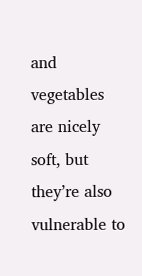and vegetables are nicely soft, but they’re also vulnerable to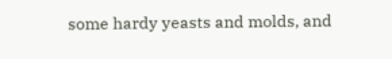some hardy yeasts and molds, and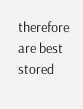therefore are best stored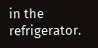in the refrigerator.